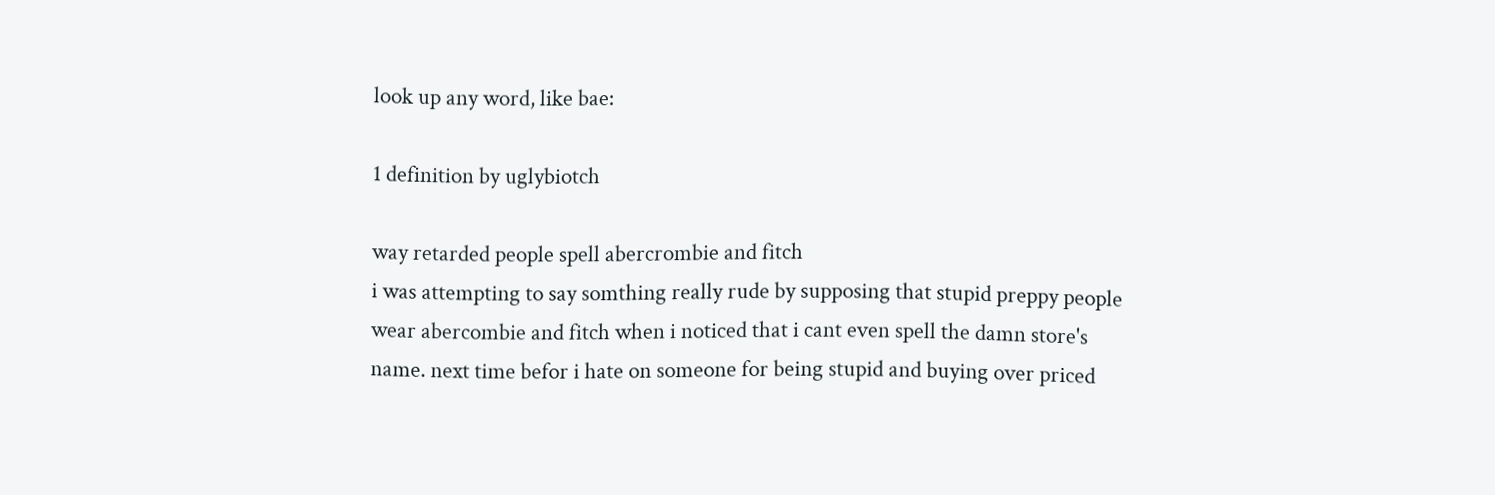look up any word, like bae:

1 definition by uglybiotch

way retarded people spell abercrombie and fitch
i was attempting to say somthing really rude by supposing that stupid preppy people wear abercombie and fitch when i noticed that i cant even spell the damn store's name. next time befor i hate on someone for being stupid and buying over priced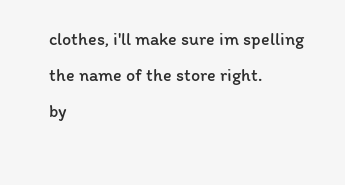clothes, i'll make sure im spelling the name of the store right.
by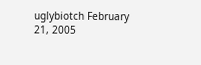uglybiotch February 21, 2005